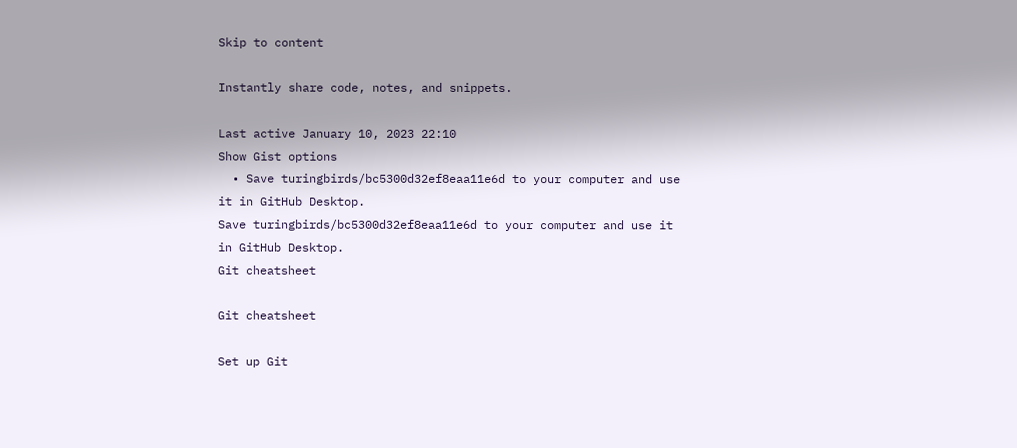Skip to content

Instantly share code, notes, and snippets.

Last active January 10, 2023 22:10
Show Gist options
  • Save turingbirds/bc5300d32ef8eaa11e6d to your computer and use it in GitHub Desktop.
Save turingbirds/bc5300d32ef8eaa11e6d to your computer and use it in GitHub Desktop.
Git cheatsheet

Git cheatsheet

Set up Git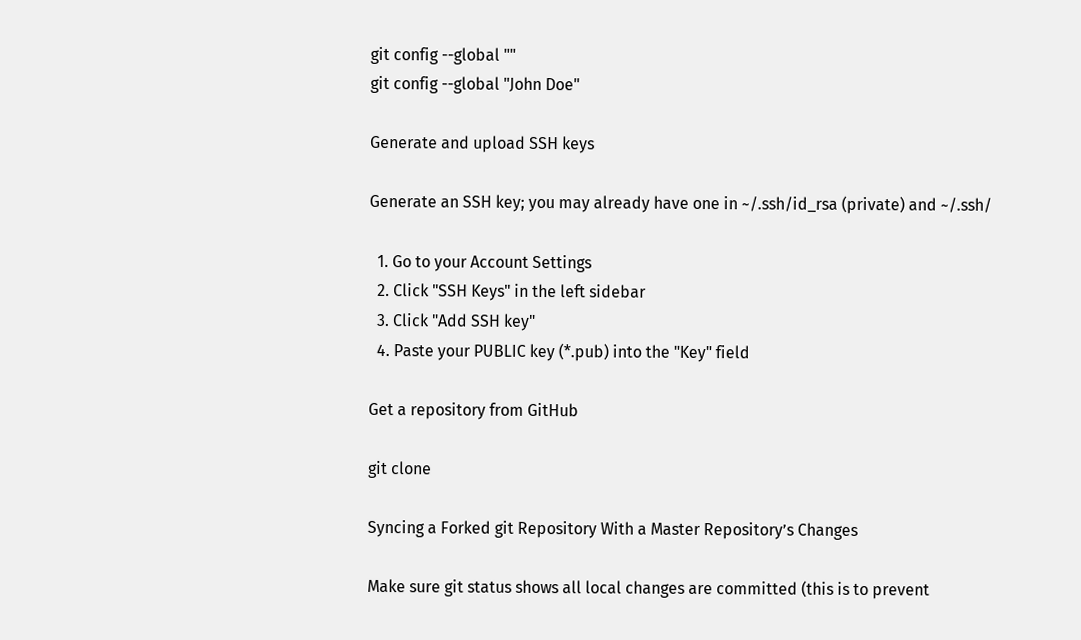git config --global ""
git config --global "John Doe"

Generate and upload SSH keys

Generate an SSH key; you may already have one in ~/.ssh/id_rsa (private) and ~/.ssh/

  1. Go to your Account Settings
  2. Click "SSH Keys" in the left sidebar
  3. Click "Add SSH key"
  4. Paste your PUBLIC key (*.pub) into the "Key" field

Get a repository from GitHub

git clone

Syncing a Forked git Repository With a Master Repository’s Changes

Make sure git status shows all local changes are committed (this is to prevent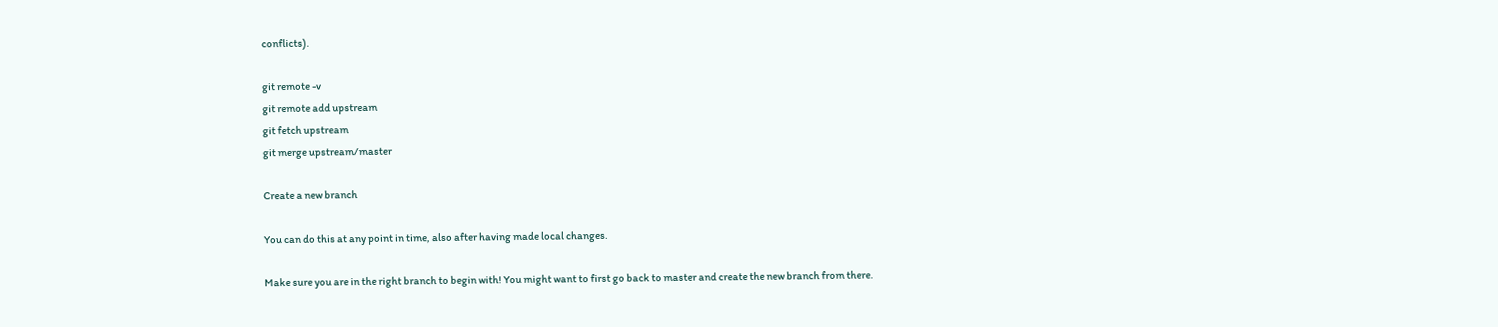conflicts).

git remote -v
git remote add upstream
git fetch upstream
git merge upstream/master

Create a new branch

You can do this at any point in time, also after having made local changes.

Make sure you are in the right branch to begin with! You might want to first go back to master and create the new branch from there.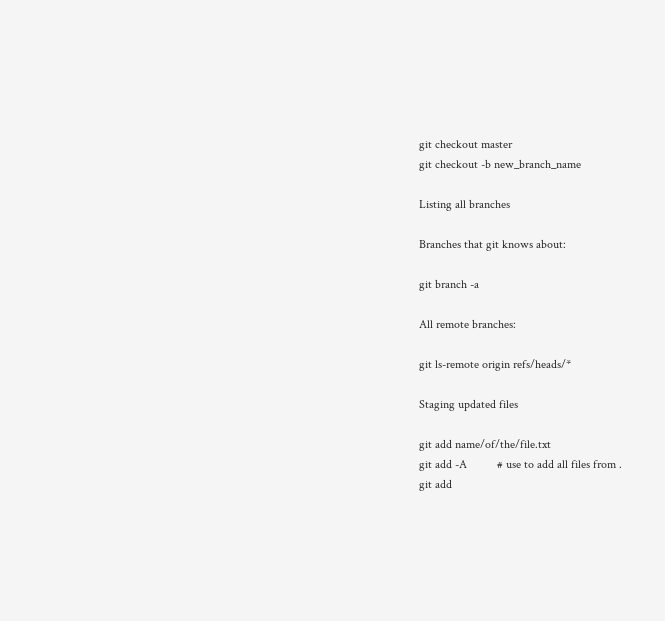git checkout master
git checkout -b new_branch_name

Listing all branches

Branches that git knows about:

git branch -a

All remote branches:

git ls-remote origin refs/heads/*

Staging updated files

git add name/of/the/file.txt
git add -A          # use to add all files from .
git add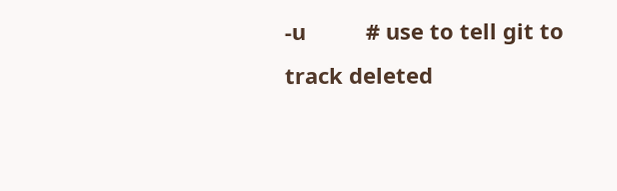-u          # use to tell git to track deleted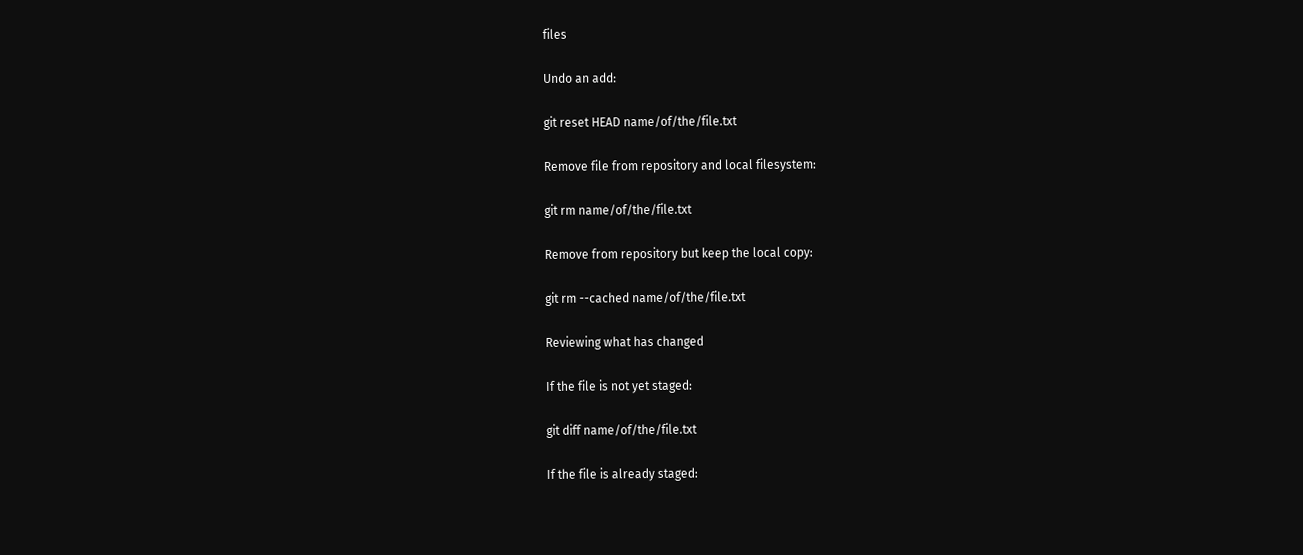files

Undo an add:

git reset HEAD name/of/the/file.txt

Remove file from repository and local filesystem:

git rm name/of/the/file.txt

Remove from repository but keep the local copy:

git rm --cached name/of/the/file.txt

Reviewing what has changed

If the file is not yet staged:

git diff name/of/the/file.txt

If the file is already staged: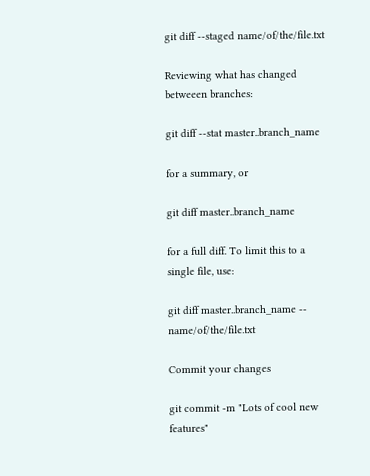git diff --staged name/of/the/file.txt

Reviewing what has changed betweeen branches:

git diff --stat master..branch_name

for a summary, or

git diff master..branch_name

for a full diff. To limit this to a single file, use:

git diff master..branch_name -- name/of/the/file.txt

Commit your changes

git commit -m "Lots of cool new features"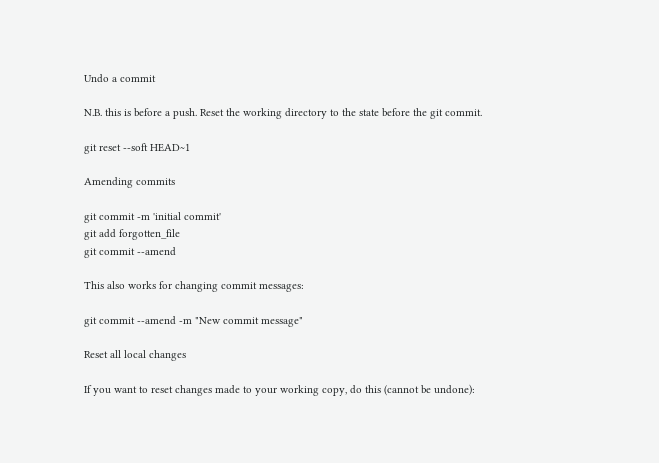Undo a commit

N.B. this is before a push. Reset the working directory to the state before the git commit.

git reset --soft HEAD~1

Amending commits

git commit -m 'initial commit'
git add forgotten_file
git commit --amend

This also works for changing commit messages:

git commit --amend -m "New commit message"

Reset all local changes

If you want to reset changes made to your working copy, do this (cannot be undone):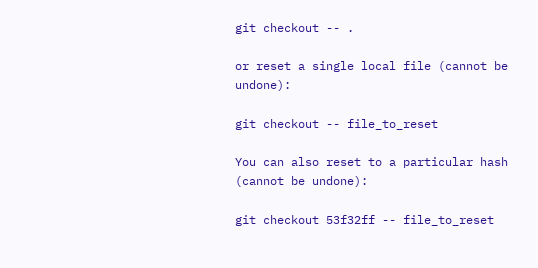git checkout -- .

or reset a single local file (cannot be undone):

git checkout -- file_to_reset

You can also reset to a particular hash (cannot be undone):

git checkout 53f32ff -- file_to_reset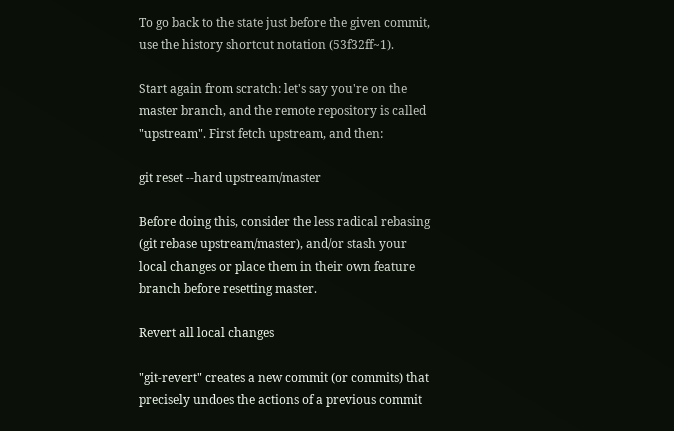To go back to the state just before the given commit, use the history shortcut notation (53f32ff~1).

Start again from scratch: let's say you're on the master branch, and the remote repository is called "upstream". First fetch upstream, and then:

git reset --hard upstream/master

Before doing this, consider the less radical rebasing (git rebase upstream/master), and/or stash your local changes or place them in their own feature branch before resetting master.

Revert all local changes

"git-revert" creates a new commit (or commits) that precisely undoes the actions of a previous commit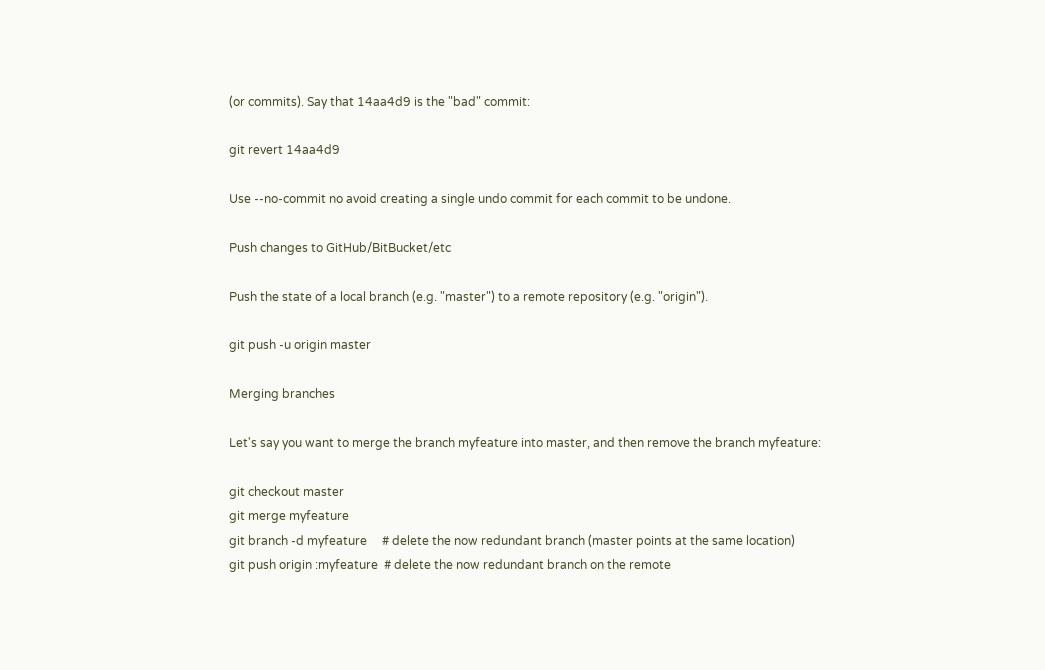(or commits). Say that 14aa4d9 is the "bad" commit:

git revert 14aa4d9

Use --no-commit no avoid creating a single undo commit for each commit to be undone.

Push changes to GitHub/BitBucket/etc

Push the state of a local branch (e.g. "master") to a remote repository (e.g. "origin").

git push -u origin master

Merging branches

Let's say you want to merge the branch myfeature into master, and then remove the branch myfeature:

git checkout master
git merge myfeature
git branch -d myfeature     # delete the now redundant branch (master points at the same location)
git push origin :myfeature  # delete the now redundant branch on the remote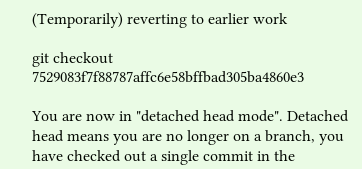(Temporarily) reverting to earlier work

git checkout 7529083f7f88787affc6e58bffbad305ba4860e3

You are now in "detached head mode". Detached head means you are no longer on a branch, you have checked out a single commit in the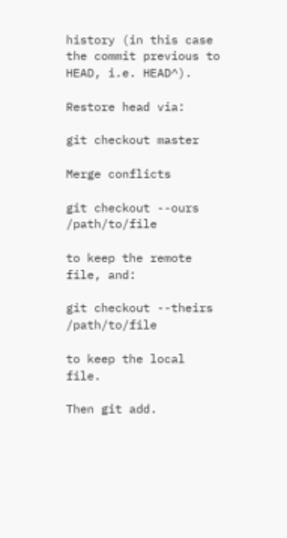history (in this case the commit previous to HEAD, i.e. HEAD^).

Restore head via:

git checkout master

Merge conflicts

git checkout --ours /path/to/file

to keep the remote file, and:

git checkout --theirs /path/to/file

to keep the local file.

Then git add.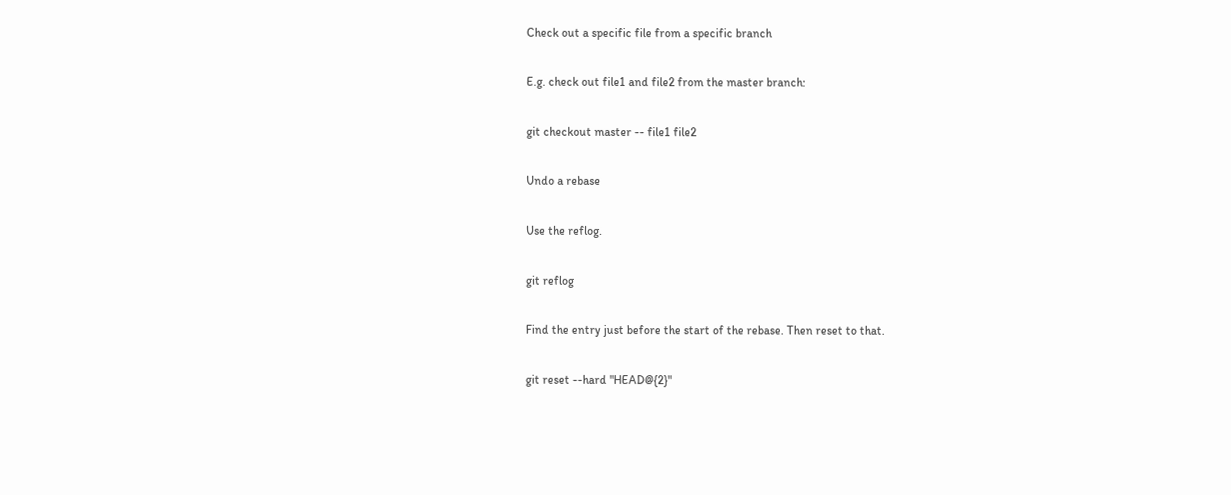Check out a specific file from a specific branch

E.g. check out file1 and file2 from the master branch:

git checkout master -- file1 file2

Undo a rebase

Use the reflog.

git reflog

Find the entry just before the start of the rebase. Then reset to that.

git reset --hard "HEAD@{2}"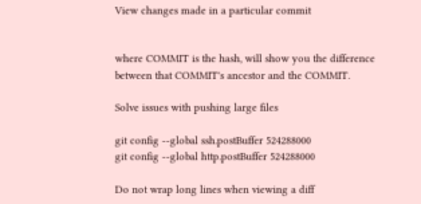View changes made in a particular commit


where COMMIT is the hash, will show you the difference between that COMMIT's ancestor and the COMMIT.

Solve issues with pushing large files

git config --global ssh.postBuffer 524288000
git config --global http.postBuffer 524288000

Do not wrap long lines when viewing a diff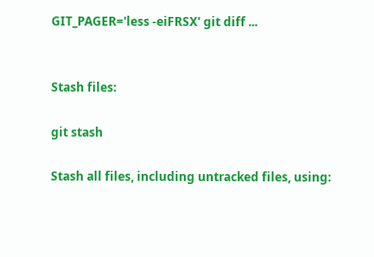GIT_PAGER='less -eiFRSX' git diff ...


Stash files:

git stash

Stash all files, including untracked files, using: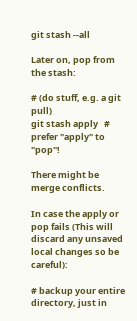git stash --all

Later on, pop from the stash:

# (do stuff, e.g. a git pull)
git stash apply   # prefer "apply" to "pop"!

There might be merge conflicts.

In case the apply or pop fails (This will discard any unsaved local changes so be careful):

# backup your entire directory, just in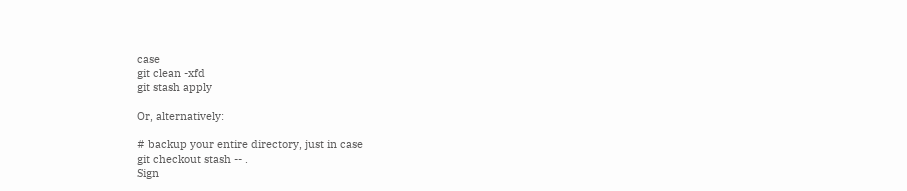case
git clean -xfd
git stash apply

Or, alternatively:

# backup your entire directory, just in case
git checkout stash -- .
Sign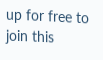up for free to join this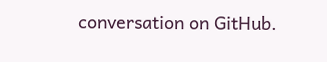conversation on GitHub.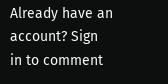Already have an account? Sign in to comment